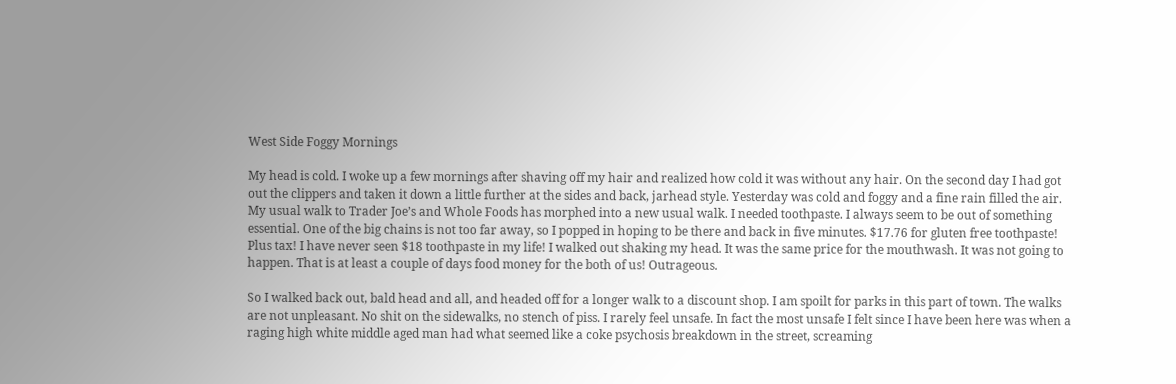West Side Foggy Mornings

My head is cold. I woke up a few mornings after shaving off my hair and realized how cold it was without any hair. On the second day I had got out the clippers and taken it down a little further at the sides and back, jarhead style. Yesterday was cold and foggy and a fine rain filled the air. My usual walk to Trader Joe’s and Whole Foods has morphed into a new usual walk. I needed toothpaste. I always seem to be out of something essential. One of the big chains is not too far away, so I popped in hoping to be there and back in five minutes. $17.76 for gluten free toothpaste! Plus tax! I have never seen $18 toothpaste in my life! I walked out shaking my head. It was the same price for the mouthwash. It was not going to happen. That is at least a couple of days food money for the both of us! Outrageous.

So I walked back out, bald head and all, and headed off for a longer walk to a discount shop. I am spoilt for parks in this part of town. The walks are not unpleasant. No shit on the sidewalks, no stench of piss. I rarely feel unsafe. In fact the most unsafe I felt since I have been here was when a raging high white middle aged man had what seemed like a coke psychosis breakdown in the street, screaming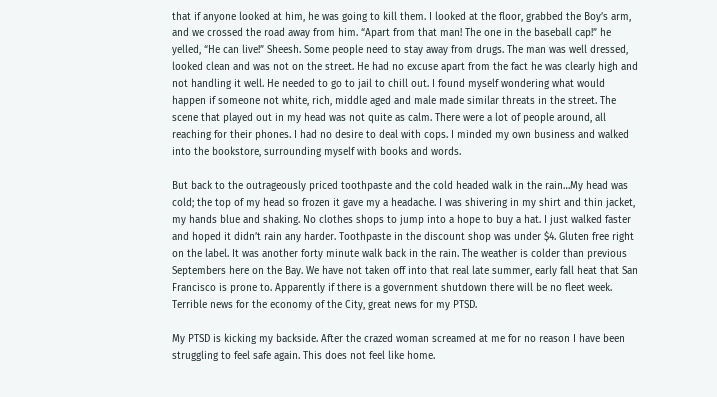that if anyone looked at him, he was going to kill them. I looked at the floor, grabbed the Boy’s arm, and we crossed the road away from him. “Apart from that man! The one in the baseball cap!” he yelled, “He can live!” Sheesh. Some people need to stay away from drugs. The man was well dressed, looked clean and was not on the street. He had no excuse apart from the fact he was clearly high and not handling it well. He needed to go to jail to chill out. I found myself wondering what would happen if someone not white, rich, middle aged and male made similar threats in the street. The scene that played out in my head was not quite as calm. There were a lot of people around, all reaching for their phones. I had no desire to deal with cops. I minded my own business and walked into the bookstore, surrounding myself with books and words.

But back to the outrageously priced toothpaste and the cold headed walk in the rain…My head was cold; the top of my head so frozen it gave my a headache. I was shivering in my shirt and thin jacket, my hands blue and shaking. No clothes shops to jump into a hope to buy a hat. I just walked faster and hoped it didn’t rain any harder. Toothpaste in the discount shop was under $4. Gluten free right on the label. It was another forty minute walk back in the rain. The weather is colder than previous Septembers here on the Bay. We have not taken off into that real late summer, early fall heat that San Francisco is prone to. Apparently if there is a government shutdown there will be no fleet week. Terrible news for the economy of the City, great news for my PTSD.

My PTSD is kicking my backside. After the crazed woman screamed at me for no reason I have been struggling to feel safe again. This does not feel like home.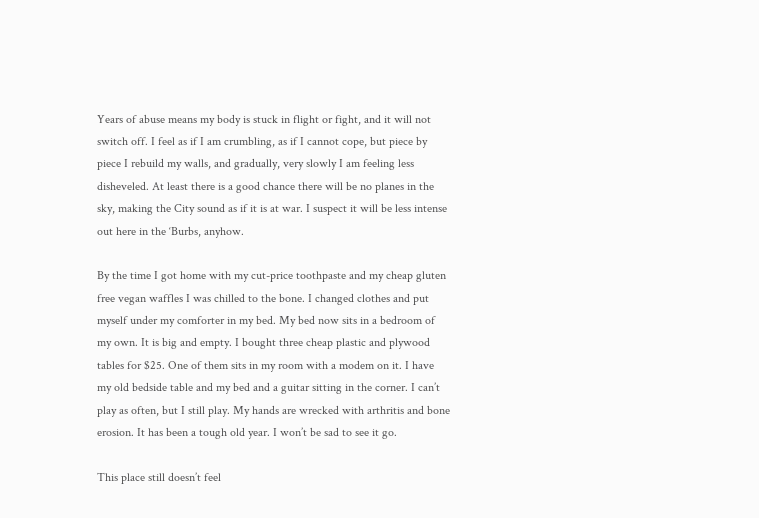Years of abuse means my body is stuck in flight or fight, and it will not switch off. I feel as if I am crumbling, as if I cannot cope, but piece by piece I rebuild my walls, and gradually, very slowly I am feeling less disheveled. At least there is a good chance there will be no planes in the sky, making the City sound as if it is at war. I suspect it will be less intense out here in the ‘Burbs, anyhow.

By the time I got home with my cut-price toothpaste and my cheap gluten free vegan waffles I was chilled to the bone. I changed clothes and put myself under my comforter in my bed. My bed now sits in a bedroom of my own. It is big and empty. I bought three cheap plastic and plywood tables for $25. One of them sits in my room with a modem on it. I have my old bedside table and my bed and a guitar sitting in the corner. I can’t play as often, but I still play. My hands are wrecked with arthritis and bone erosion. It has been a tough old year. I won’t be sad to see it go.

This place still doesn’t feel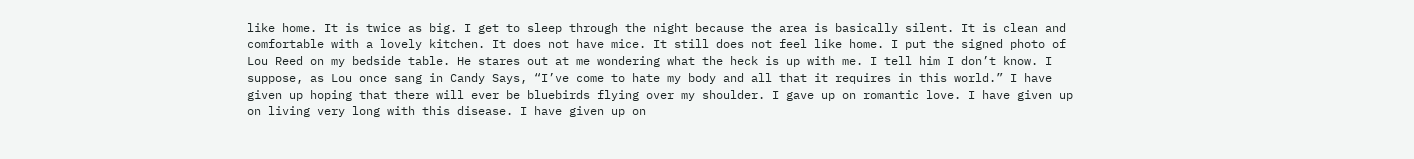like home. It is twice as big. I get to sleep through the night because the area is basically silent. It is clean and comfortable with a lovely kitchen. It does not have mice. It still does not feel like home. I put the signed photo of Lou Reed on my bedside table. He stares out at me wondering what the heck is up with me. I tell him I don’t know. I suppose, as Lou once sang in Candy Says, “I’ve come to hate my body and all that it requires in this world.” I have given up hoping that there will ever be bluebirds flying over my shoulder. I gave up on romantic love. I have given up on living very long with this disease. I have given up on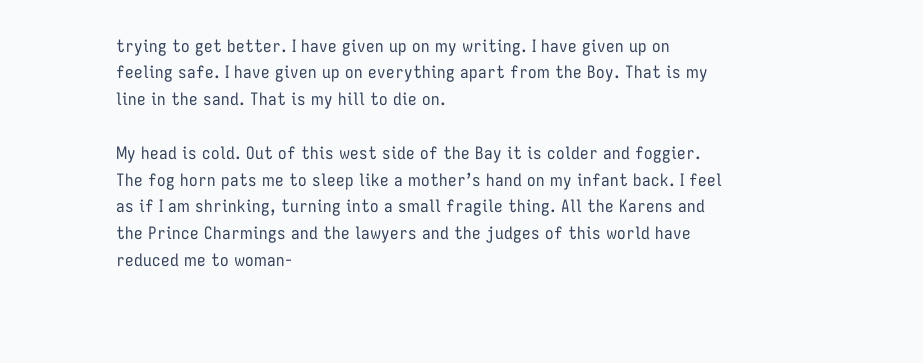trying to get better. I have given up on my writing. I have given up on feeling safe. I have given up on everything apart from the Boy. That is my line in the sand. That is my hill to die on.

My head is cold. Out of this west side of the Bay it is colder and foggier. The fog horn pats me to sleep like a mother’s hand on my infant back. I feel as if I am shrinking, turning into a small fragile thing. All the Karens and the Prince Charmings and the lawyers and the judges of this world have reduced me to woman-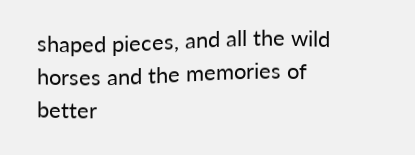shaped pieces, and all the wild horses and the memories of better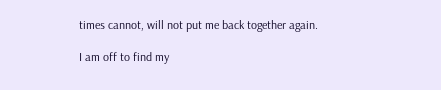times cannot, will not put me back together again.

I am off to find my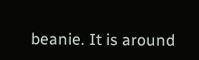beanie. It is around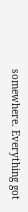somewhere. Everything got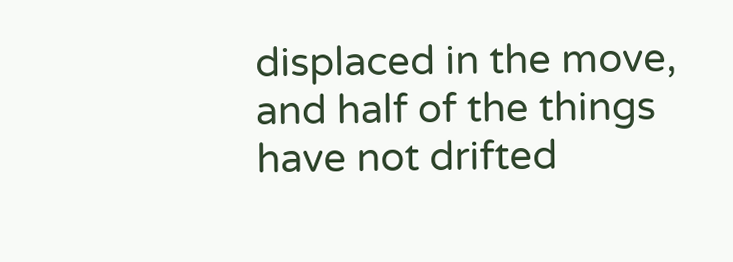displaced in the move, and half of the things have not drifted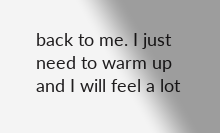back to me. I just need to warm up and I will feel a lot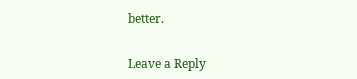better.


Leave a Reply